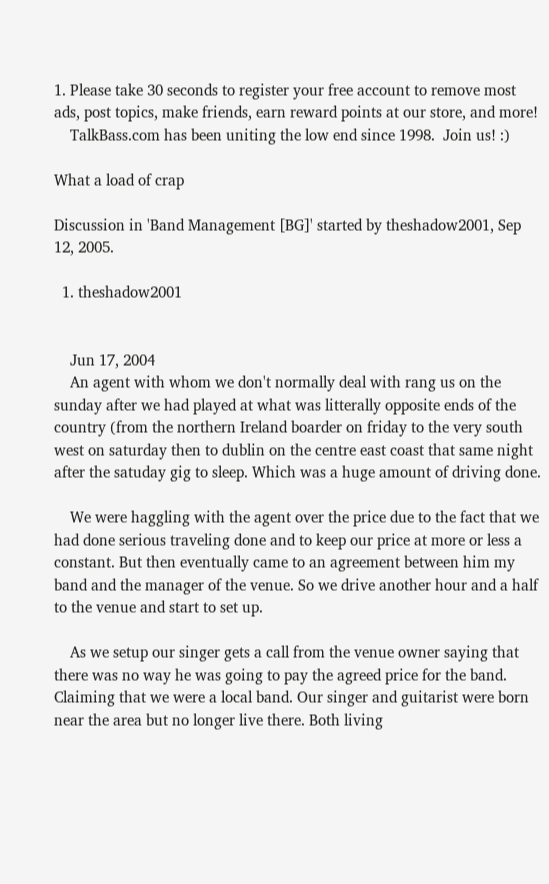1. Please take 30 seconds to register your free account to remove most ads, post topics, make friends, earn reward points at our store, and more!
    TalkBass.com has been uniting the low end since 1998.  Join us! :)

What a load of crap

Discussion in 'Band Management [BG]' started by theshadow2001, Sep 12, 2005.

  1. theshadow2001


    Jun 17, 2004
    An agent with whom we don't normally deal with rang us on the sunday after we had played at what was litterally opposite ends of the country (from the northern Ireland boarder on friday to the very south west on saturday then to dublin on the centre east coast that same night after the satuday gig to sleep. Which was a huge amount of driving done.

    We were haggling with the agent over the price due to the fact that we had done serious traveling done and to keep our price at more or less a constant. But then eventually came to an agreement between him my band and the manager of the venue. So we drive another hour and a half to the venue and start to set up.

    As we setup our singer gets a call from the venue owner saying that there was no way he was going to pay the agreed price for the band. Claiming that we were a local band. Our singer and guitarist were born near the area but no longer live there. Both living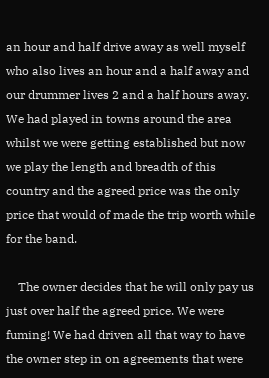an hour and half drive away as well myself who also lives an hour and a half away and our drummer lives 2 and a half hours away. We had played in towns around the area whilst we were getting established but now we play the length and breadth of this country and the agreed price was the only price that would of made the trip worth while for the band.

    The owner decides that he will only pay us just over half the agreed price. We were fuming! We had driven all that way to have the owner step in on agreements that were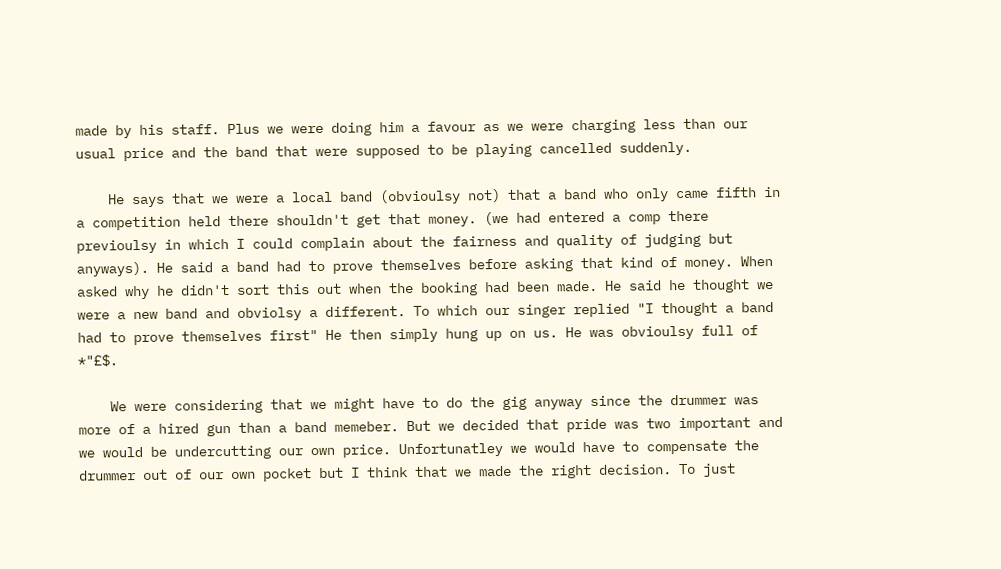made by his staff. Plus we were doing him a favour as we were charging less than our usual price and the band that were supposed to be playing cancelled suddenly.

    He says that we were a local band (obvioulsy not) that a band who only came fifth in a competition held there shouldn't get that money. (we had entered a comp there previoulsy in which I could complain about the fairness and quality of judging but anyways). He said a band had to prove themselves before asking that kind of money. When asked why he didn't sort this out when the booking had been made. He said he thought we were a new band and obviolsy a different. To which our singer replied "I thought a band had to prove themselves first" He then simply hung up on us. He was obvioulsy full of *"£$.

    We were considering that we might have to do the gig anyway since the drummer was more of a hired gun than a band memeber. But we decided that pride was two important and we would be undercutting our own price. Unfortunatley we would have to compensate the drummer out of our own pocket but I think that we made the right decision. To just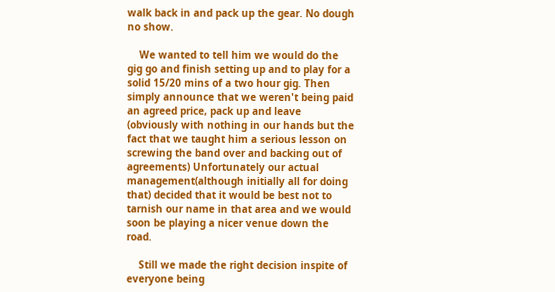walk back in and pack up the gear. No dough no show.

    We wanted to tell him we would do the gig go and finish setting up and to play for a solid 15/20 mins of a two hour gig. Then simply announce that we weren't being paid an agreed price, pack up and leave (obviously with nothing in our hands but the fact that we taught him a serious lesson on screwing the band over and backing out of agreements) Unfortunately our actual management(although initially all for doing that) decided that it would be best not to tarnish our name in that area and we would soon be playing a nicer venue down the road.

    Still we made the right decision inspite of everyone being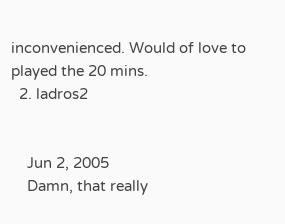inconvenienced. Would of love to played the 20 mins.
  2. ladros2


    Jun 2, 2005
    Damn, that really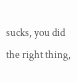sucks, you did the right thing,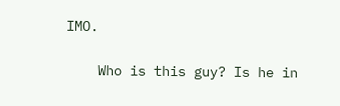IMO.

    Who is this guy? Is he in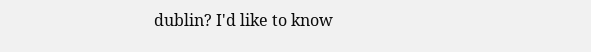dublin? I'd like to know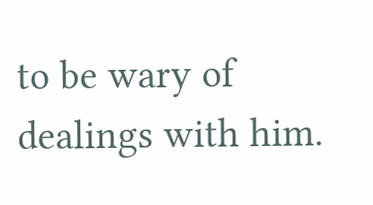to be wary of dealings with him.